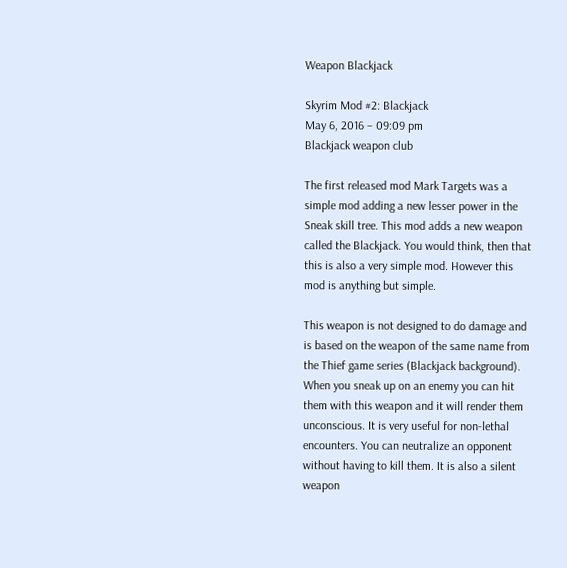Weapon Blackjack

Skyrim Mod #2: Blackjack
May 6, 2016 – 09:09 pm
Blackjack weapon club

The first released mod Mark Targets was a simple mod adding a new lesser power in the Sneak skill tree. This mod adds a new weapon called the Blackjack. You would think, then that this is also a very simple mod. However this mod is anything but simple.

This weapon is not designed to do damage and is based on the weapon of the same name from the Thief game series (Blackjack background). When you sneak up on an enemy you can hit them with this weapon and it will render them unconscious. It is very useful for non-lethal encounters. You can neutralize an opponent without having to kill them. It is also a silent weapon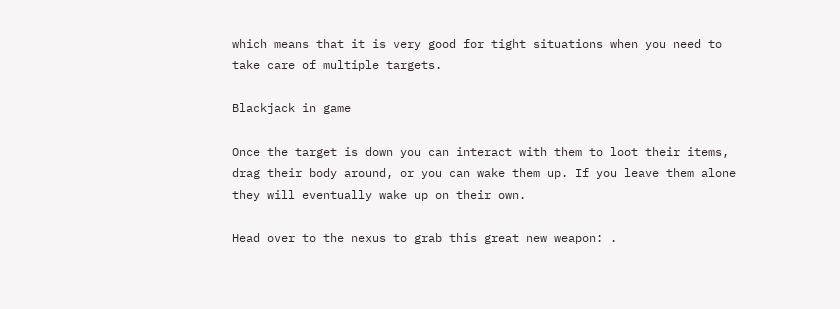which means that it is very good for tight situations when you need to take care of multiple targets.

Blackjack in game

Once the target is down you can interact with them to loot their items, drag their body around, or you can wake them up. If you leave them alone they will eventually wake up on their own.

Head over to the nexus to grab this great new weapon: .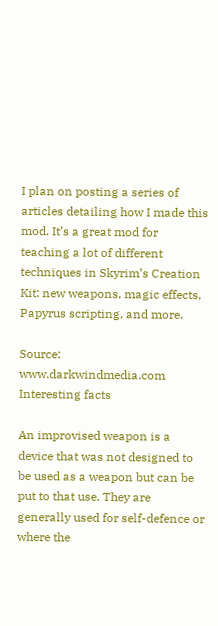I plan on posting a series of articles detailing how I made this mod. It’s a great mod for teaching a lot of different techniques in Skyrim’s Creation Kit: new weapons, magic effects, Papyrus scripting, and more.

Source: www.darkwindmedia.com
Interesting facts

An improvised weapon is a device that was not designed to be used as a weapon but can be put to that use. They are generally used for self-defence or where the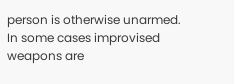person is otherwise unarmed. In some cases improvised weapons are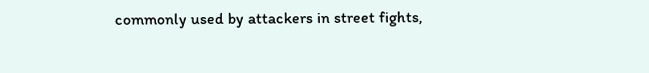commonly used by attackers in street fights,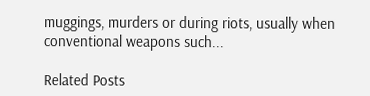muggings, murders or during riots, usually when conventional weapons such...

Related Posts